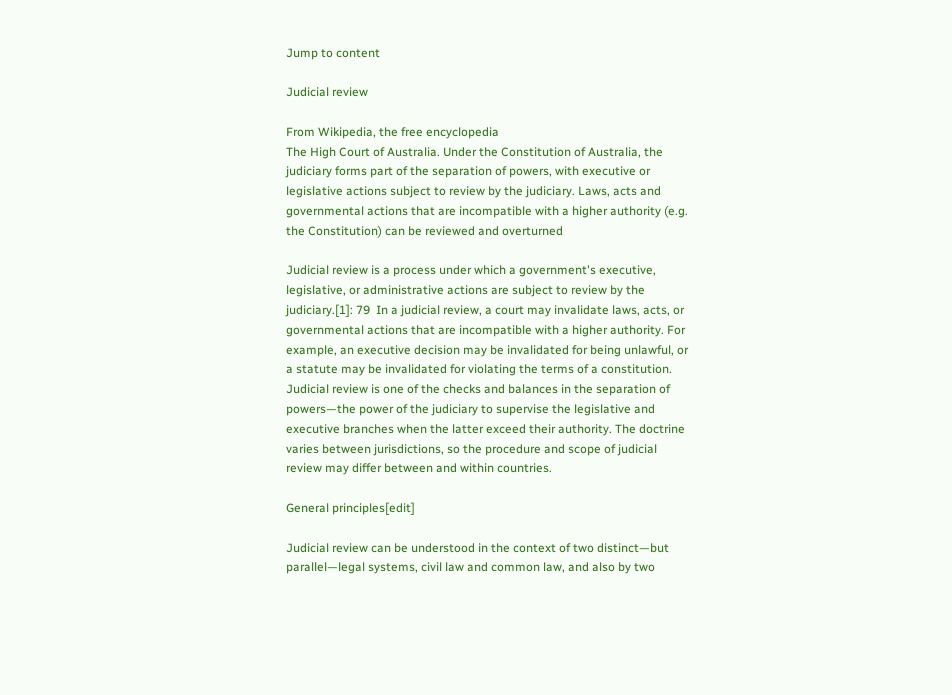Jump to content

Judicial review

From Wikipedia, the free encyclopedia
The High Court of Australia. Under the Constitution of Australia, the judiciary forms part of the separation of powers, with executive or legislative actions subject to review by the judiciary. Laws, acts and governmental actions that are incompatible with a higher authority (e.g. the Constitution) can be reviewed and overturned

Judicial review is a process under which a government's executive, legislative, or administrative actions are subject to review by the judiciary.[1]: 79  In a judicial review, a court may invalidate laws, acts, or governmental actions that are incompatible with a higher authority. For example, an executive decision may be invalidated for being unlawful, or a statute may be invalidated for violating the terms of a constitution. Judicial review is one of the checks and balances in the separation of powers—the power of the judiciary to supervise the legislative and executive branches when the latter exceed their authority. The doctrine varies between jurisdictions, so the procedure and scope of judicial review may differ between and within countries.

General principles[edit]

Judicial review can be understood in the context of two distinct—but parallel—legal systems, civil law and common law, and also by two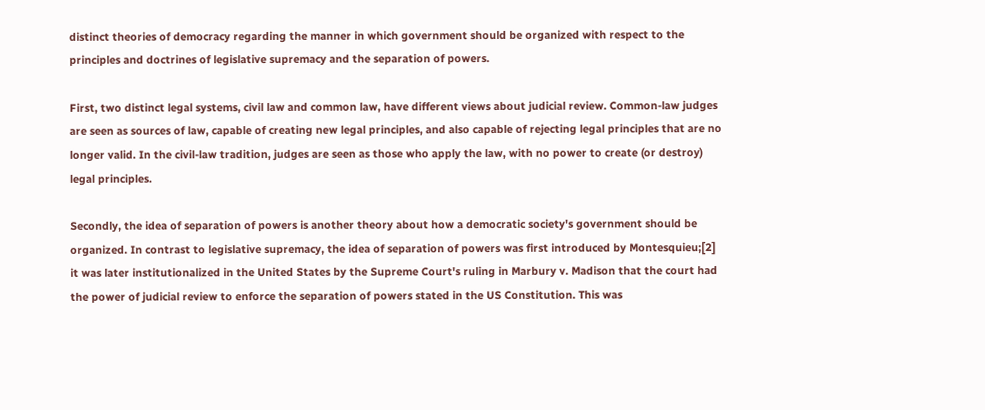distinct theories of democracy regarding the manner in which government should be organized with respect to the principles and doctrines of legislative supremacy and the separation of powers.

First, two distinct legal systems, civil law and common law, have different views about judicial review. Common-law judges are seen as sources of law, capable of creating new legal principles, and also capable of rejecting legal principles that are no longer valid. In the civil-law tradition, judges are seen as those who apply the law, with no power to create (or destroy) legal principles.

Secondly, the idea of separation of powers is another theory about how a democratic society's government should be organized. In contrast to legislative supremacy, the idea of separation of powers was first introduced by Montesquieu;[2] it was later institutionalized in the United States by the Supreme Court's ruling in Marbury v. Madison that the court had the power of judicial review to enforce the separation of powers stated in the US Constitution. This was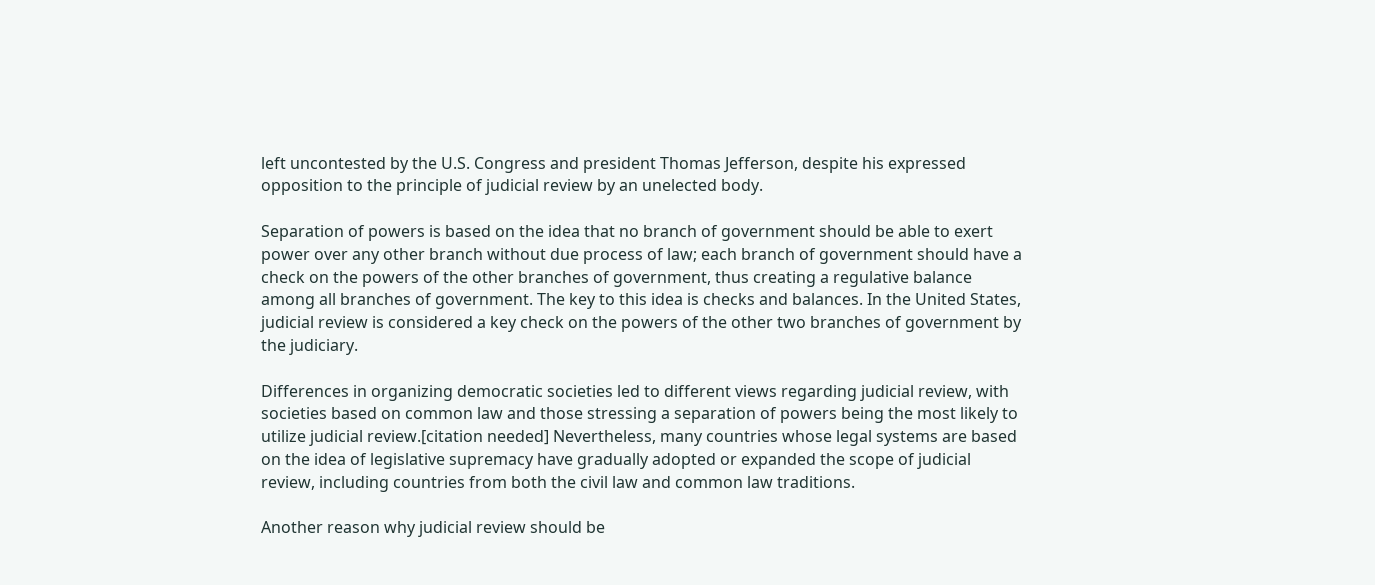left uncontested by the U.S. Congress and president Thomas Jefferson, despite his expressed opposition to the principle of judicial review by an unelected body.

Separation of powers is based on the idea that no branch of government should be able to exert power over any other branch without due process of law; each branch of government should have a check on the powers of the other branches of government, thus creating a regulative balance among all branches of government. The key to this idea is checks and balances. In the United States, judicial review is considered a key check on the powers of the other two branches of government by the judiciary.

Differences in organizing democratic societies led to different views regarding judicial review, with societies based on common law and those stressing a separation of powers being the most likely to utilize judicial review.[citation needed] Nevertheless, many countries whose legal systems are based on the idea of legislative supremacy have gradually adopted or expanded the scope of judicial review, including countries from both the civil law and common law traditions.

Another reason why judicial review should be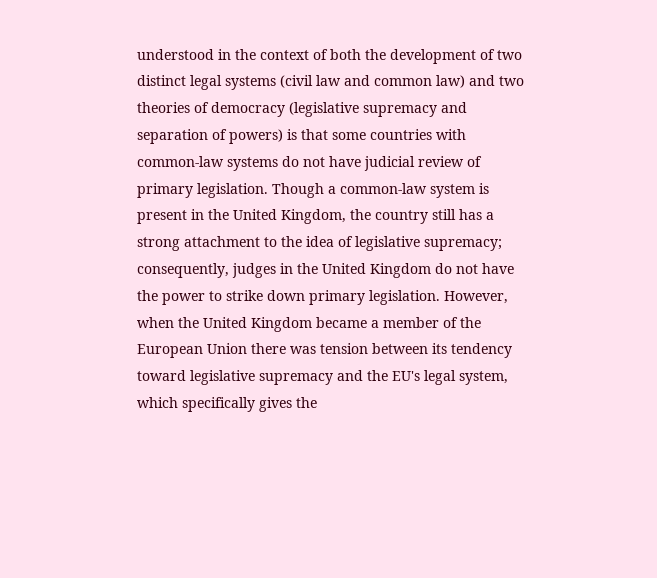understood in the context of both the development of two distinct legal systems (civil law and common law) and two theories of democracy (legislative supremacy and separation of powers) is that some countries with common-law systems do not have judicial review of primary legislation. Though a common-law system is present in the United Kingdom, the country still has a strong attachment to the idea of legislative supremacy; consequently, judges in the United Kingdom do not have the power to strike down primary legislation. However, when the United Kingdom became a member of the European Union there was tension between its tendency toward legislative supremacy and the EU's legal system, which specifically gives the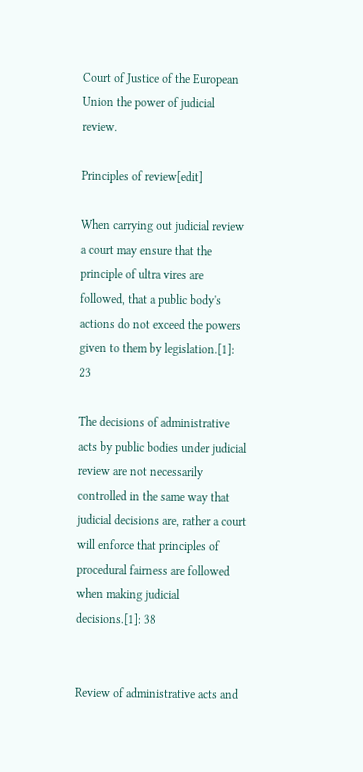Court of Justice of the European Union the power of judicial review.

Principles of review[edit]

When carrying out judicial review a court may ensure that the principle of ultra vires are followed, that a public body's actions do not exceed the powers given to them by legislation.[1]: 23

The decisions of administrative acts by public bodies under judicial review are not necessarily controlled in the same way that judicial decisions are, rather a court will enforce that principles of procedural fairness are followed when making judicial decisions.[1]: 38


Review of administrative acts and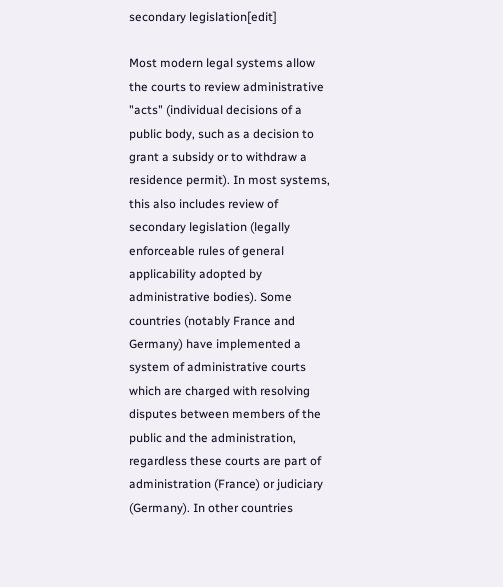secondary legislation[edit]

Most modern legal systems allow the courts to review administrative "acts" (individual decisions of a public body, such as a decision to grant a subsidy or to withdraw a residence permit). In most systems, this also includes review of secondary legislation (legally enforceable rules of general applicability adopted by administrative bodies). Some countries (notably France and Germany) have implemented a system of administrative courts which are charged with resolving disputes between members of the public and the administration, regardless these courts are part of administration (France) or judiciary (Germany). In other countries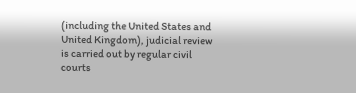(including the United States and United Kingdom), judicial review is carried out by regular civil courts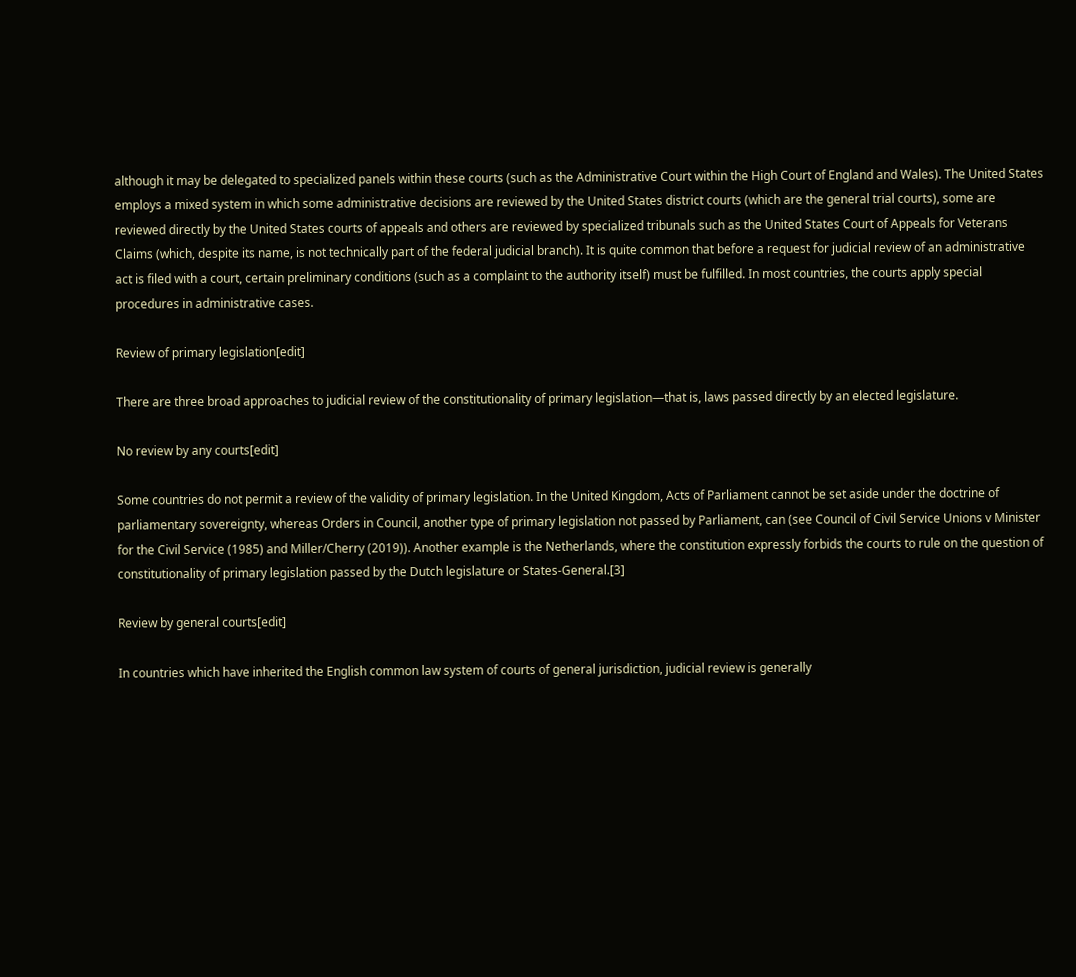although it may be delegated to specialized panels within these courts (such as the Administrative Court within the High Court of England and Wales). The United States employs a mixed system in which some administrative decisions are reviewed by the United States district courts (which are the general trial courts), some are reviewed directly by the United States courts of appeals and others are reviewed by specialized tribunals such as the United States Court of Appeals for Veterans Claims (which, despite its name, is not technically part of the federal judicial branch). It is quite common that before a request for judicial review of an administrative act is filed with a court, certain preliminary conditions (such as a complaint to the authority itself) must be fulfilled. In most countries, the courts apply special procedures in administrative cases.

Review of primary legislation[edit]

There are three broad approaches to judicial review of the constitutionality of primary legislation—that is, laws passed directly by an elected legislature.

No review by any courts[edit]

Some countries do not permit a review of the validity of primary legislation. In the United Kingdom, Acts of Parliament cannot be set aside under the doctrine of parliamentary sovereignty, whereas Orders in Council, another type of primary legislation not passed by Parliament, can (see Council of Civil Service Unions v Minister for the Civil Service (1985) and Miller/Cherry (2019)). Another example is the Netherlands, where the constitution expressly forbids the courts to rule on the question of constitutionality of primary legislation passed by the Dutch legislature or States-General.[3]

Review by general courts[edit]

In countries which have inherited the English common law system of courts of general jurisdiction, judicial review is generally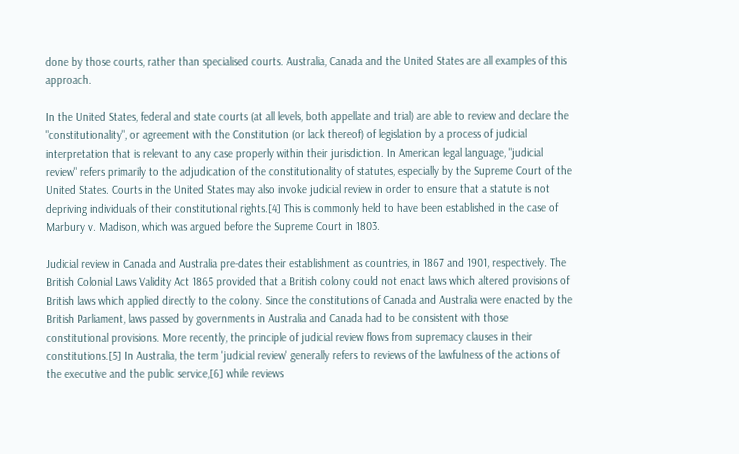done by those courts, rather than specialised courts. Australia, Canada and the United States are all examples of this approach.

In the United States, federal and state courts (at all levels, both appellate and trial) are able to review and declare the "constitutionality", or agreement with the Constitution (or lack thereof) of legislation by a process of judicial interpretation that is relevant to any case properly within their jurisdiction. In American legal language, "judicial review" refers primarily to the adjudication of the constitutionality of statutes, especially by the Supreme Court of the United States. Courts in the United States may also invoke judicial review in order to ensure that a statute is not depriving individuals of their constitutional rights.[4] This is commonly held to have been established in the case of Marbury v. Madison, which was argued before the Supreme Court in 1803.

Judicial review in Canada and Australia pre-dates their establishment as countries, in 1867 and 1901, respectively. The British Colonial Laws Validity Act 1865 provided that a British colony could not enact laws which altered provisions of British laws which applied directly to the colony. Since the constitutions of Canada and Australia were enacted by the British Parliament, laws passed by governments in Australia and Canada had to be consistent with those constitutional provisions. More recently, the principle of judicial review flows from supremacy clauses in their constitutions.[5] In Australia, the term 'judicial review' generally refers to reviews of the lawfulness of the actions of the executive and the public service,[6] while reviews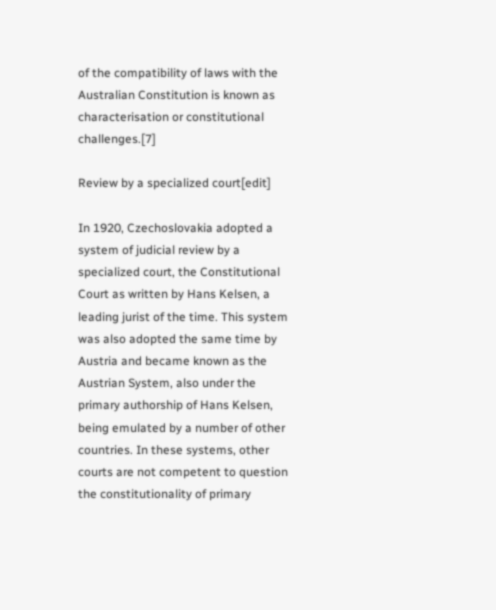of the compatibility of laws with the Australian Constitution is known as characterisation or constitutional challenges.[7]

Review by a specialized court[edit]

In 1920, Czechoslovakia adopted a system of judicial review by a specialized court, the Constitutional Court as written by Hans Kelsen, a leading jurist of the time. This system was also adopted the same time by Austria and became known as the Austrian System, also under the primary authorship of Hans Kelsen, being emulated by a number of other countries. In these systems, other courts are not competent to question the constitutionality of primary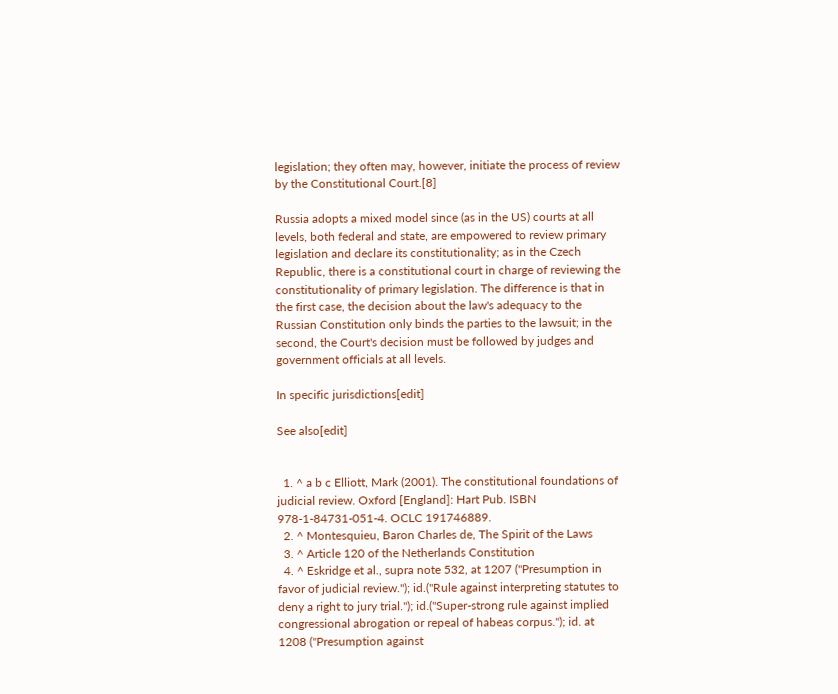legislation; they often may, however, initiate the process of review by the Constitutional Court.[8]

Russia adopts a mixed model since (as in the US) courts at all levels, both federal and state, are empowered to review primary legislation and declare its constitutionality; as in the Czech Republic, there is a constitutional court in charge of reviewing the constitutionality of primary legislation. The difference is that in the first case, the decision about the law's adequacy to the Russian Constitution only binds the parties to the lawsuit; in the second, the Court's decision must be followed by judges and government officials at all levels.

In specific jurisdictions[edit]

See also[edit]


  1. ^ a b c Elliott, Mark (2001). The constitutional foundations of judicial review. Oxford [England]: Hart Pub. ISBN 978-1-84731-051-4. OCLC 191746889.
  2. ^ Montesquieu, Baron Charles de, The Spirit of the Laws
  3. ^ Article 120 of the Netherlands Constitution
  4. ^ Eskridge et al., supra note 532, at 1207 ("Presumption in favor of judicial review."); id.("Rule against interpreting statutes to deny a right to jury trial."); id.("Super-strong rule against implied congressional abrogation or repeal of habeas corpus."); id. at 1208 ("Presumption against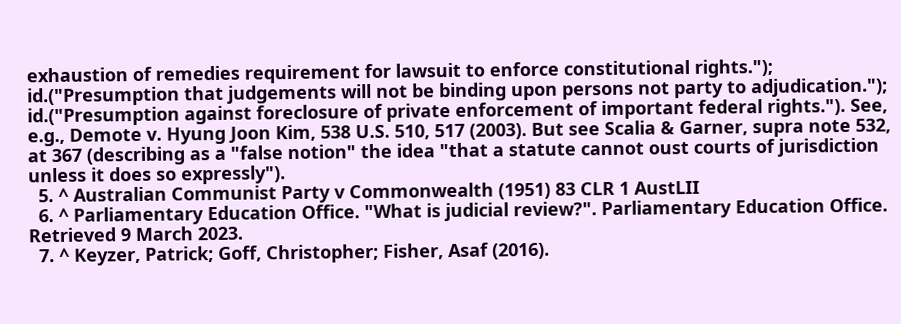exhaustion of remedies requirement for lawsuit to enforce constitutional rights."); id.("Presumption that judgements will not be binding upon persons not party to adjudication."); id.("Presumption against foreclosure of private enforcement of important federal rights."). See, e.g., Demote v. Hyung Joon Kim, 538 U.S. 510, 517 (2003). But see Scalia & Garner, supra note 532, at 367 (describing as a "false notion" the idea "that a statute cannot oust courts of jurisdiction unless it does so expressly").
  5. ^ Australian Communist Party v Commonwealth (1951) 83 CLR 1 AustLII
  6. ^ Parliamentary Education Office. "What is judicial review?". Parliamentary Education Office. Retrieved 9 March 2023.
  7. ^ Keyzer, Patrick; Goff, Christopher; Fisher, Asaf (2016).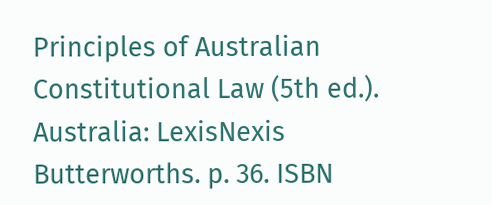Principles of Australian Constitutional Law (5th ed.). Australia: LexisNexis Butterworths. p. 36. ISBN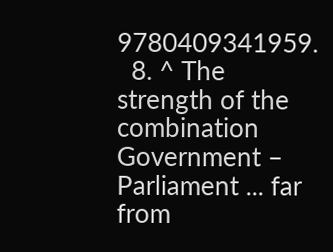9780409341959.
  8. ^ The strength of the combination Government – Parliament ... far from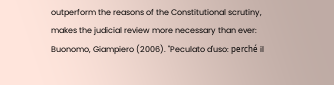outperform the reasons of the Constitutional scrutiny, makes the judicial review more necessary than ever: Buonomo, Giampiero (2006). "Peculato d'uso: perché il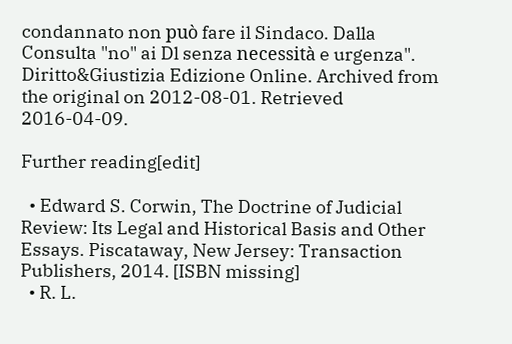condannato non può fare il Sindaco. Dalla Consulta "no" ai Dl senza necessità e urgenza". Diritto&Giustizia Edizione Online. Archived from the original on 2012-08-01. Retrieved 2016-04-09.

Further reading[edit]

  • Edward S. Corwin, The Doctrine of Judicial Review: Its Legal and Historical Basis and Other Essays. Piscataway, New Jersey: Transaction Publishers, 2014. [ISBN missing]
  • R. L.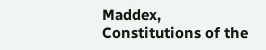Maddex, Constitutions of the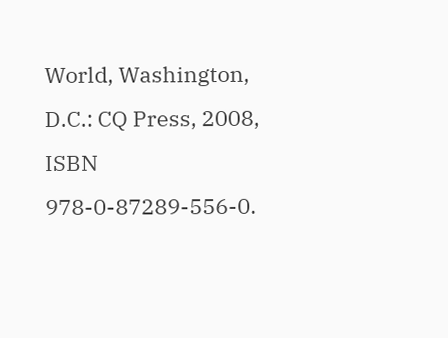World, Washington, D.C.: CQ Press, 2008, ISBN 978-0-87289-556-0.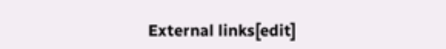External links[edit]